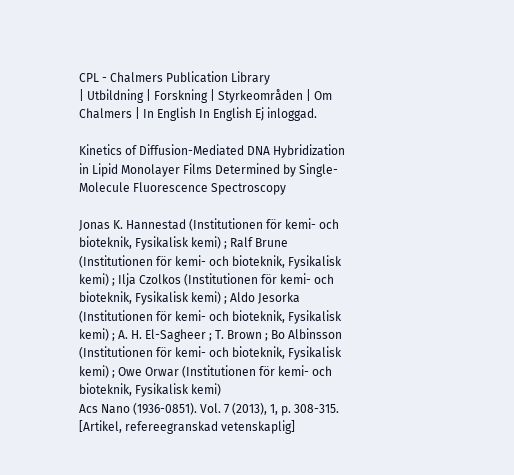CPL - Chalmers Publication Library
| Utbildning | Forskning | Styrkeområden | Om Chalmers | In English In English Ej inloggad.

Kinetics of Diffusion-Mediated DNA Hybridization in Lipid Monolayer Films Determined by Single-Molecule Fluorescence Spectroscopy

Jonas K. Hannestad (Institutionen för kemi- och bioteknik, Fysikalisk kemi) ; Ralf Brune (Institutionen för kemi- och bioteknik, Fysikalisk kemi) ; Ilja Czolkos (Institutionen för kemi- och bioteknik, Fysikalisk kemi) ; Aldo Jesorka (Institutionen för kemi- och bioteknik, Fysikalisk kemi) ; A. H. El-Sagheer ; T. Brown ; Bo Albinsson (Institutionen för kemi- och bioteknik, Fysikalisk kemi) ; Owe Orwar (Institutionen för kemi- och bioteknik, Fysikalisk kemi)
Acs Nano (1936-0851). Vol. 7 (2013), 1, p. 308-315.
[Artikel, refereegranskad vetenskaplig]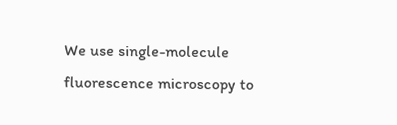We use single-molecule fluorescence microscopy to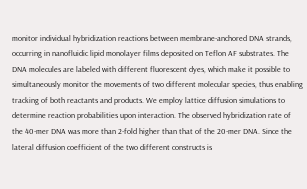monitor individual hybridization reactions between membrane-anchored DNA strands, occurring in nanofluidic lipid monolayer films deposited on Teflon AF substrates. The DNA molecules are labeled with different fluorescent dyes, which make it possible to simultaneously monitor the movements of two different molecular species, thus enabling tracking of both reactants and products. We employ lattice diffusion simulations to determine reaction probabilities upon interaction. The observed hybridization rate of the 40-mer DNA was more than 2-fold higher than that of the 20-mer DNA. Since the lateral diffusion coefficient of the two different constructs is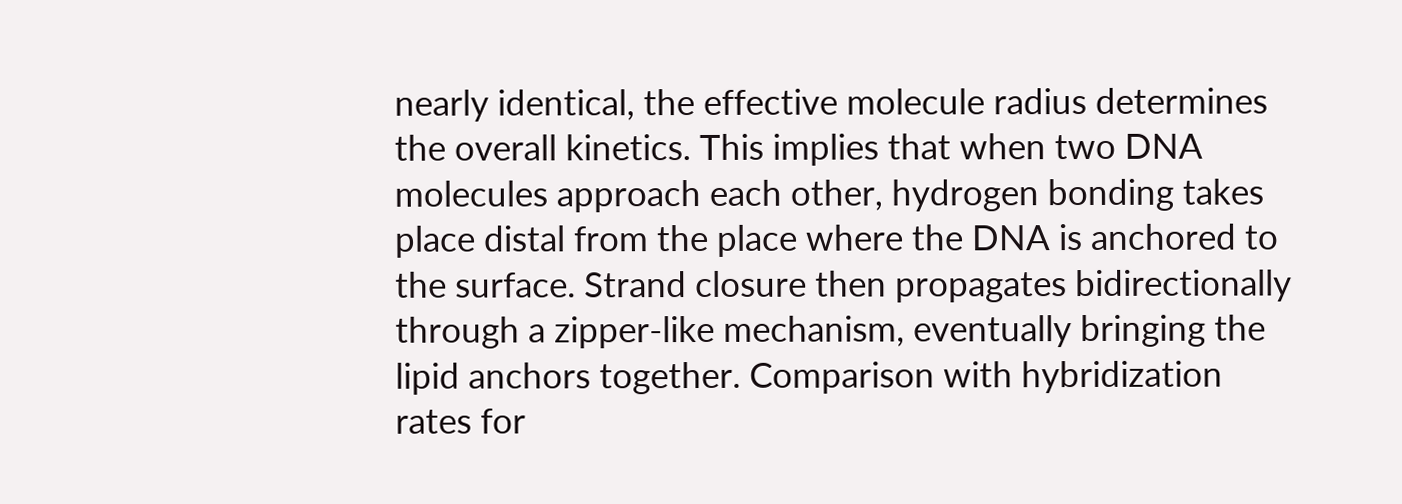nearly identical, the effective molecule radius determines the overall kinetics. This implies that when two DNA molecules approach each other, hydrogen bonding takes place distal from the place where the DNA is anchored to the surface. Strand closure then propagates bidirectionally through a zipper-like mechanism, eventually bringing the lipid anchors together. Comparison with hybridization rates for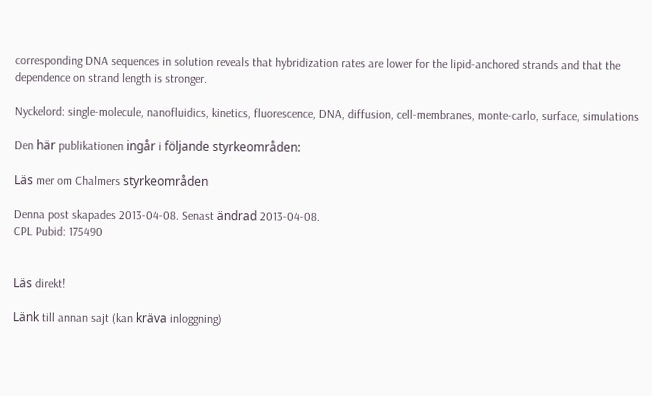corresponding DNA sequences in solution reveals that hybridization rates are lower for the lipid-anchored strands and that the dependence on strand length is stronger.

Nyckelord: single-molecule, nanofluidics, kinetics, fluorescence, DNA, diffusion, cell-membranes, monte-carlo, surface, simulations

Den här publikationen ingår i följande styrkeområden:

Läs mer om Chalmers styrkeområden

Denna post skapades 2013-04-08. Senast ändrad 2013-04-08.
CPL Pubid: 175490


Läs direkt!

Länk till annan sajt (kan kräva inloggning)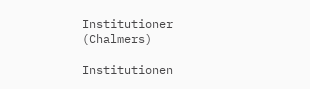Institutioner (Chalmers)

Institutionen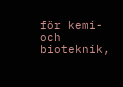för kemi- och bioteknik,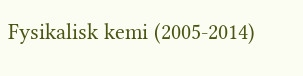Fysikalisk kemi (2005-2014)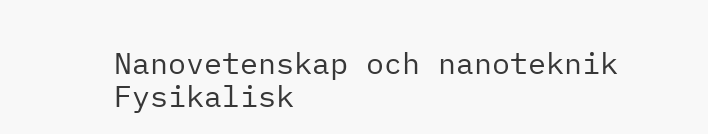Nanovetenskap och nanoteknik
Fysikalisk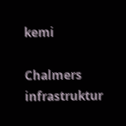kemi

Chalmers infrastruktur